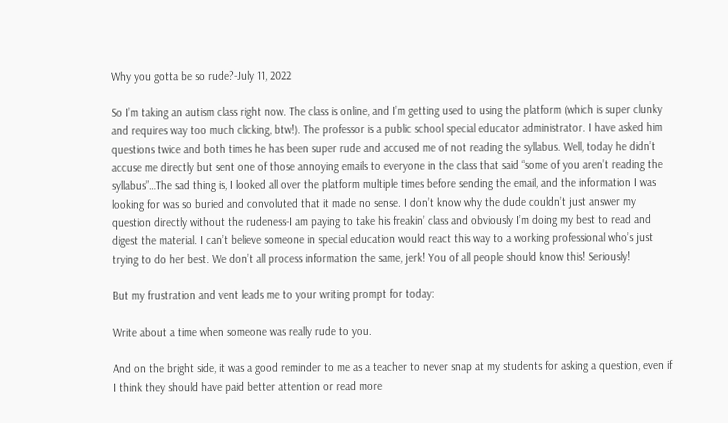Why you gotta be so rude?-July 11, 2022

So I’m taking an autism class right now. The class is online, and I’m getting used to using the platform (which is super clunky and requires way too much clicking, btw!). The professor is a public school special educator administrator. I have asked him questions twice and both times he has been super rude and accused me of not reading the syllabus. Well, today he didn’t accuse me directly but sent one of those annoying emails to everyone in the class that said “some of you aren’t reading the syllabus”…The sad thing is, I looked all over the platform multiple times before sending the email, and the information I was looking for was so buried and convoluted that it made no sense. I don’t know why the dude couldn’t just answer my question directly without the rudeness-I am paying to take his freakin’ class and obviously I’m doing my best to read and digest the material. I can’t believe someone in special education would react this way to a working professional who’s just trying to do her best. We don’t all process information the same, jerk! You of all people should know this! Seriously!

But my frustration and vent leads me to your writing prompt for today:

Write about a time when someone was really rude to you.

And on the bright side, it was a good reminder to me as a teacher to never snap at my students for asking a question, even if I think they should have paid better attention or read more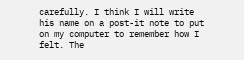carefully. I think I will write his name on a post-it note to put on my computer to remember how I felt. The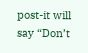post-it will say “Don’t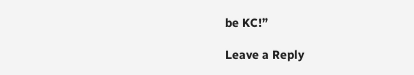be KC!”

Leave a Reply